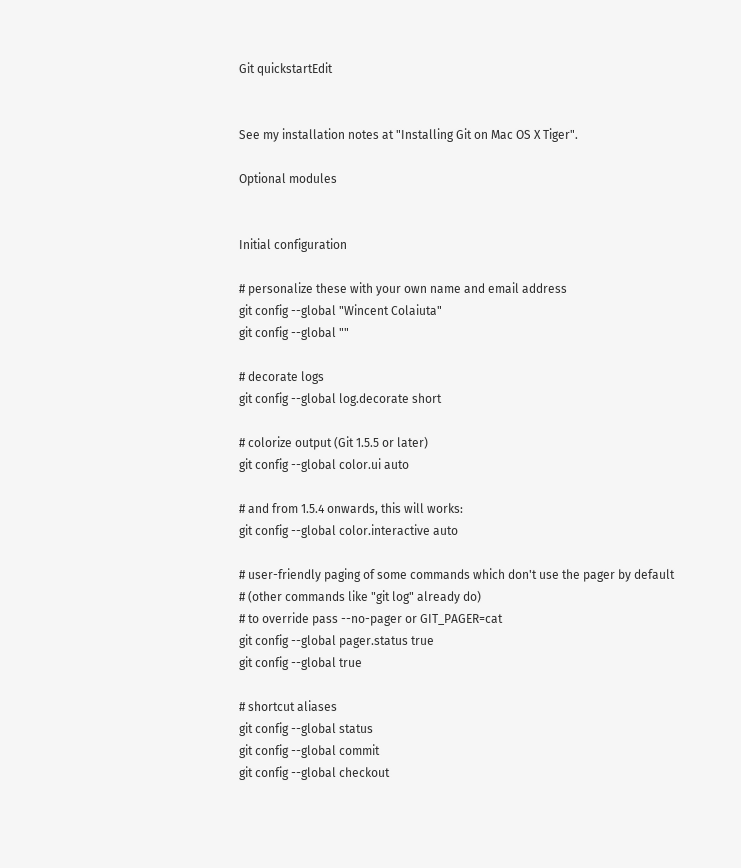Git quickstartEdit


See my installation notes at "Installing Git on Mac OS X Tiger".

Optional modules


Initial configuration

# personalize these with your own name and email address
git config --global "Wincent Colaiuta"
git config --global ""

# decorate logs
git config --global log.decorate short

# colorize output (Git 1.5.5 or later)
git config --global color.ui auto

# and from 1.5.4 onwards, this will works:
git config --global color.interactive auto

# user-friendly paging of some commands which don't use the pager by default
# (other commands like "git log" already do)
# to override pass --no-pager or GIT_PAGER=cat
git config --global pager.status true
git config --global true

# shortcut aliases
git config --global status
git config --global commit
git config --global checkout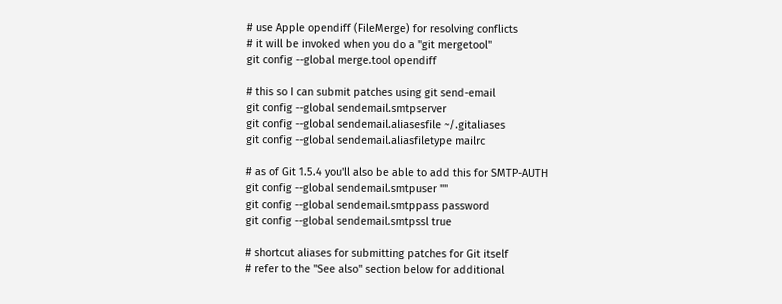# use Apple opendiff (FileMerge) for resolving conflicts
# it will be invoked when you do a "git mergetool"
git config --global merge.tool opendiff

# this so I can submit patches using git send-email
git config --global sendemail.smtpserver
git config --global sendemail.aliasesfile ~/.gitaliases
git config --global sendemail.aliasfiletype mailrc

# as of Git 1.5.4 you'll also be able to add this for SMTP-AUTH
git config --global sendemail.smtpuser ""
git config --global sendemail.smtppass password
git config --global sendemail.smtpssl true

# shortcut aliases for submitting patches for Git itself
# refer to the "See also" section below for additional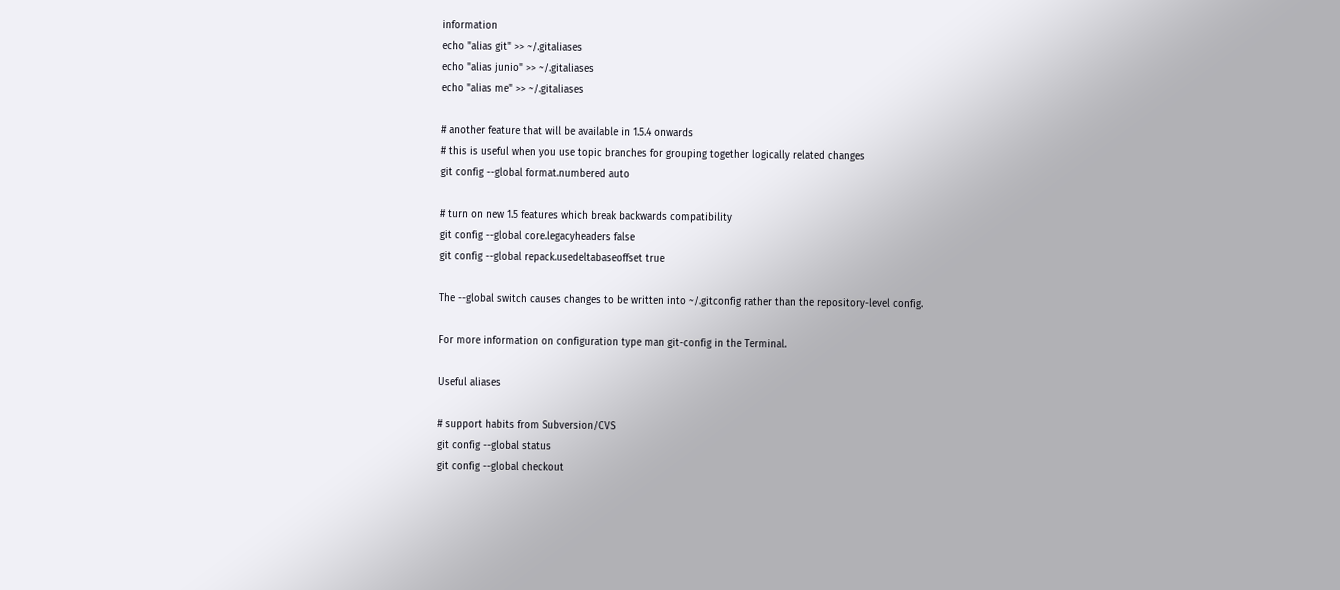information
echo "alias git" >> ~/.gitaliases
echo "alias junio" >> ~/.gitaliases
echo "alias me" >> ~/.gitaliases

# another feature that will be available in 1.5.4 onwards
# this is useful when you use topic branches for grouping together logically related changes
git config --global format.numbered auto

# turn on new 1.5 features which break backwards compatibility
git config --global core.legacyheaders false
git config --global repack.usedeltabaseoffset true

The --global switch causes changes to be written into ~/.gitconfig rather than the repository-level config.

For more information on configuration type man git-config in the Terminal.

Useful aliases

# support habits from Subversion/CVS
git config --global status
git config --global checkout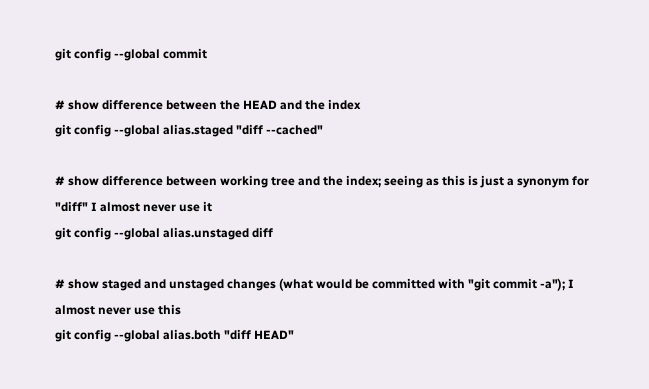git config --global commit

# show difference between the HEAD and the index
git config --global alias.staged "diff --cached"

# show difference between working tree and the index; seeing as this is just a synonym for "diff" I almost never use it
git config --global alias.unstaged diff

# show staged and unstaged changes (what would be committed with "git commit -a"); I almost never use this
git config --global alias.both "diff HEAD"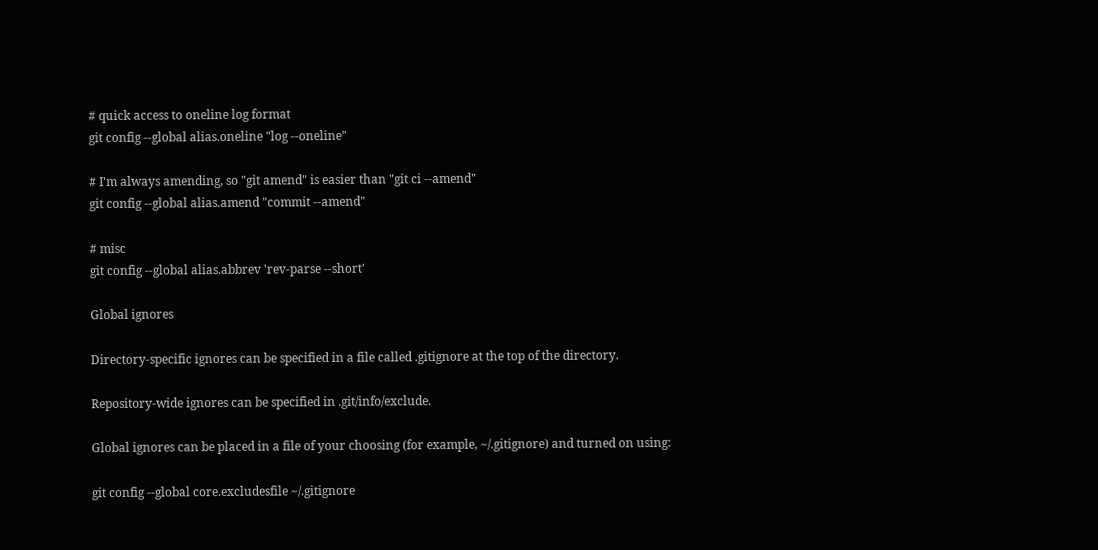# quick access to oneline log format
git config --global alias.oneline "log --oneline"

# I'm always amending, so "git amend" is easier than "git ci --amend"
git config --global alias.amend "commit --amend"

# misc
git config --global alias.abbrev 'rev-parse --short'

Global ignores

Directory-specific ignores can be specified in a file called .gitignore at the top of the directory.

Repository-wide ignores can be specified in .git/info/exclude.

Global ignores can be placed in a file of your choosing (for example, ~/.gitignore) and turned on using:

git config --global core.excludesfile ~/.gitignore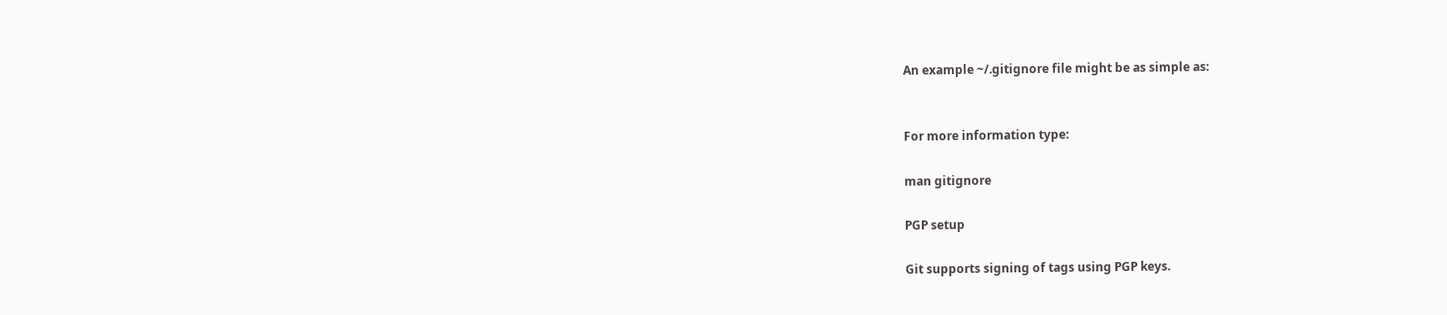An example ~/.gitignore file might be as simple as:


For more information type:

man gitignore

PGP setup

Git supports signing of tags using PGP keys.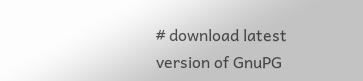# download latest version of GnuPG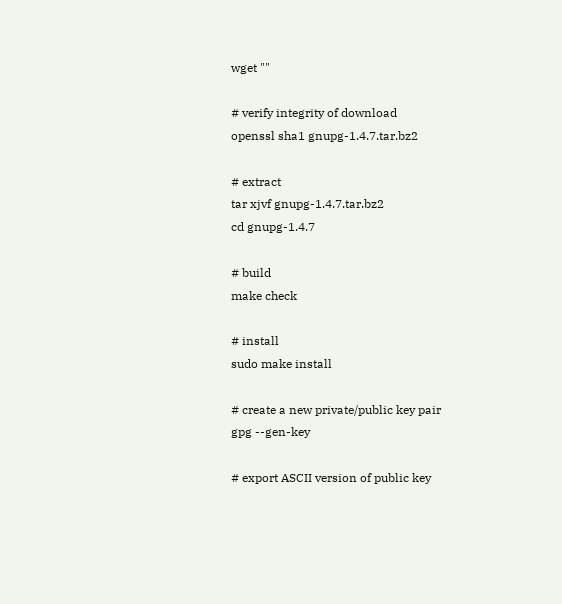wget ""

# verify integrity of download
openssl sha1 gnupg-1.4.7.tar.bz2

# extract
tar xjvf gnupg-1.4.7.tar.bz2
cd gnupg-1.4.7

# build
make check

# install
sudo make install

# create a new private/public key pair
gpg --gen-key

# export ASCII version of public key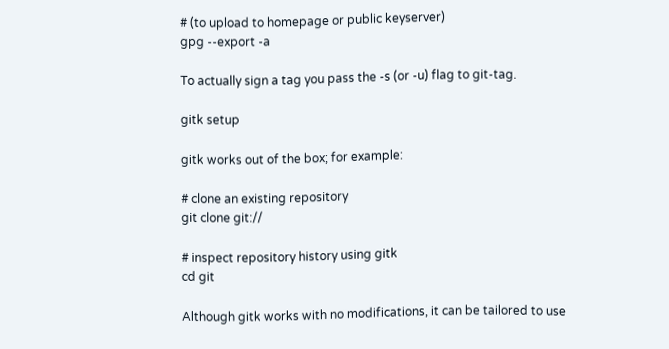# (to upload to homepage or public keyserver)
gpg --export -a

To actually sign a tag you pass the -s (or -u) flag to git-tag.

gitk setup

gitk works out of the box; for example:

# clone an existing repository
git clone git://

# inspect repository history using gitk
cd git

Although gitk works with no modifications, it can be tailored to use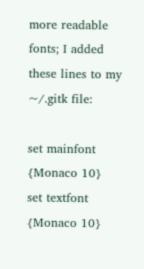more readable fonts; I added these lines to my ~/.gitk file:

set mainfont {Monaco 10}
set textfont {Monaco 10}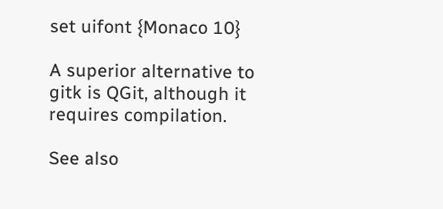set uifont {Monaco 10}

A superior alternative to gitk is QGit, although it requires compilation.

See also